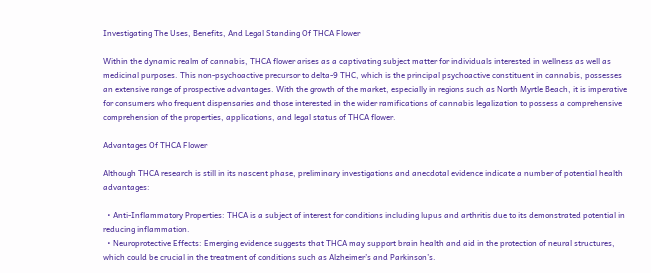Investigating The Uses, Benefits, And Legal Standing Of THCA Flower

Within the dynamic realm of cannabis, THCA flower arises as a captivating subject matter for individuals interested in wellness as well as medicinal purposes. This non-psychoactive precursor to delta-9 THC, which is the principal psychoactive constituent in cannabis, possesses an extensive range of prospective advantages. With the growth of the market, especially in regions such as North Myrtle Beach, it is imperative for consumers who frequent dispensaries and those interested in the wider ramifications of cannabis legalization to possess a comprehensive comprehension of the properties, applications, and legal status of THCA flower.

Advantages Of THCA Flower

Although THCA research is still in its nascent phase, preliminary investigations and anecdotal evidence indicate a number of potential health advantages:

  • Anti-Inflammatory Properties: THCA is a subject of interest for conditions including lupus and arthritis due to its demonstrated potential in reducing inflammation.
  • Neuroprotective Effects: Emerging evidence suggests that THCA may support brain health and aid in the protection of neural structures, which could be crucial in the treatment of conditions such as Alzheimer’s and Parkinson’s.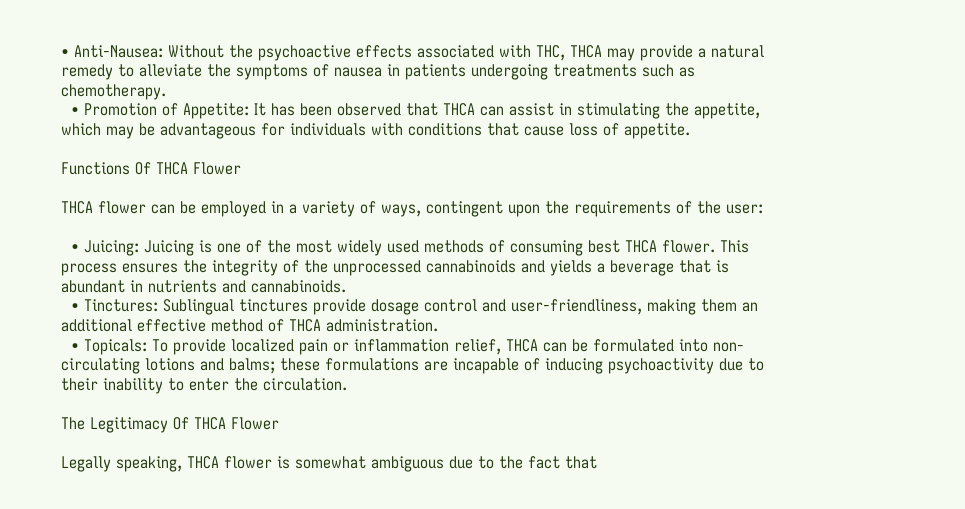• Anti-Nausea: Without the psychoactive effects associated with THC, THCA may provide a natural remedy to alleviate the symptoms of nausea in patients undergoing treatments such as chemotherapy.
  • Promotion of Appetite: It has been observed that THCA can assist in stimulating the appetite, which may be advantageous for individuals with conditions that cause loss of appetite.

Functions Of THCA Flower

THCA flower can be employed in a variety of ways, contingent upon the requirements of the user:

  • Juicing: Juicing is one of the most widely used methods of consuming best THCA flower. This process ensures the integrity of the unprocessed cannabinoids and yields a beverage that is abundant in nutrients and cannabinoids.
  • Tinctures: Sublingual tinctures provide dosage control and user-friendliness, making them an additional effective method of THCA administration.
  • Topicals: To provide localized pain or inflammation relief, THCA can be formulated into non-circulating lotions and balms; these formulations are incapable of inducing psychoactivity due to their inability to enter the circulation.

The Legitimacy Of THCA Flower

Legally speaking, THCA flower is somewhat ambiguous due to the fact that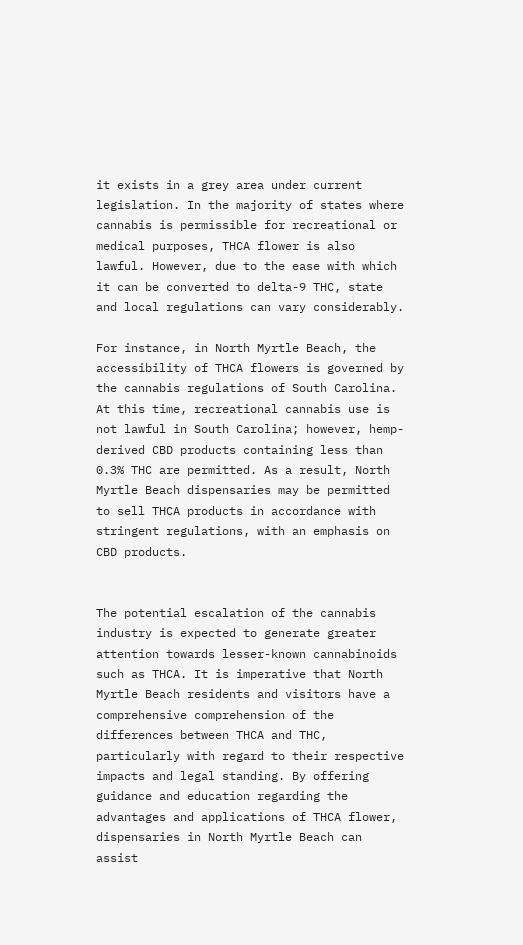it exists in a grey area under current legislation. In the majority of states where cannabis is permissible for recreational or medical purposes, THCA flower is also lawful. However, due to the ease with which it can be converted to delta-9 THC, state and local regulations can vary considerably.

For instance, in North Myrtle Beach, the accessibility of THCA flowers is governed by the cannabis regulations of South Carolina. At this time, recreational cannabis use is not lawful in South Carolina; however, hemp-derived CBD products containing less than 0.3% THC are permitted. As a result, North Myrtle Beach dispensaries may be permitted to sell THCA products in accordance with stringent regulations, with an emphasis on CBD products.


The potential escalation of the cannabis industry is expected to generate greater attention towards lesser-known cannabinoids such as THCA. It is imperative that North Myrtle Beach residents and visitors have a comprehensive comprehension of the differences between THCA and THC, particularly with regard to their respective impacts and legal standing. By offering guidance and education regarding the advantages and applications of THCA flower, dispensaries in North Myrtle Beach can assist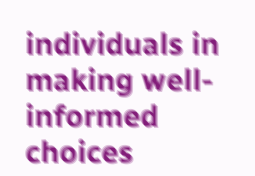individuals in making well-informed choices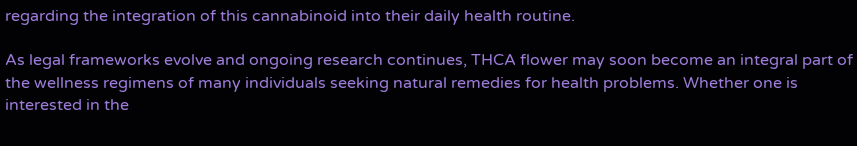regarding the integration of this cannabinoid into their daily health routine.

As legal frameworks evolve and ongoing research continues, THCA flower may soon become an integral part of the wellness regimens of many individuals seeking natural remedies for health problems. Whether one is interested in the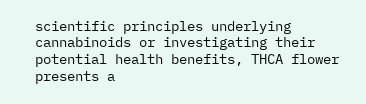scientific principles underlying cannabinoids or investigating their potential health benefits, THCA flower presents a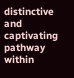distinctive and captivating pathway within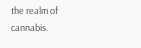the realm of cannabis.